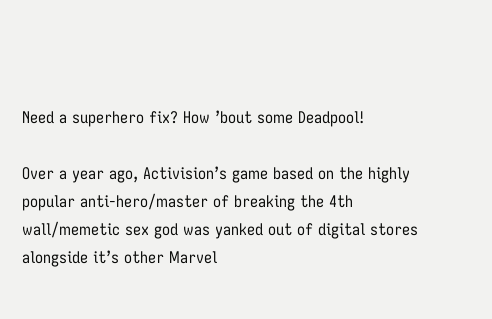Need a superhero fix? How ’bout some Deadpool!

Over a year ago, Activision’s game based on the highly popular anti-hero/master of breaking the 4th wall/memetic sex god was yanked out of digital stores alongside it’s other Marvel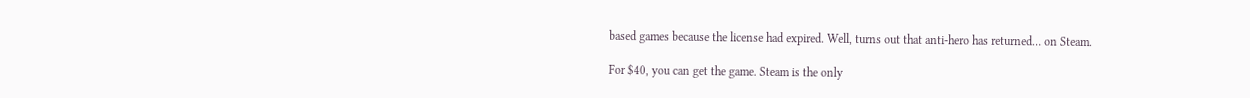based games because the license had expired. Well, turns out that anti-hero has returned… on Steam.

For $40, you can get the game. Steam is the only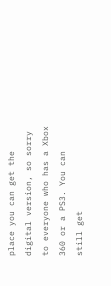place you can get the digital version, so sorry to everyone who has a Xbox 360 or a PS3. You can still get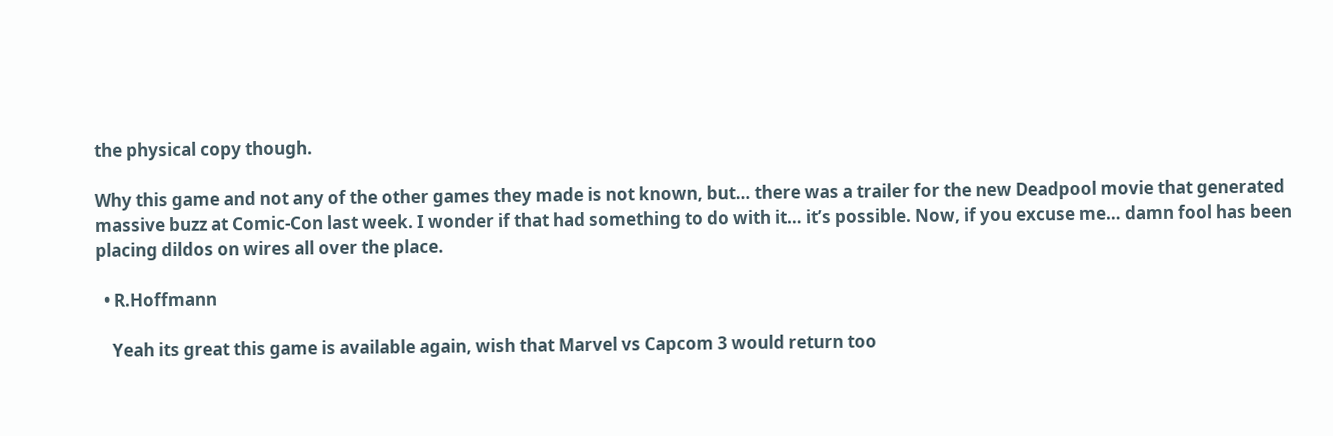the physical copy though.

Why this game and not any of the other games they made is not known, but… there was a trailer for the new Deadpool movie that generated massive buzz at Comic-Con last week. I wonder if that had something to do with it… it’s possible. Now, if you excuse me… damn fool has been placing dildos on wires all over the place.

  • R.Hoffmann

    Yeah its great this game is available again, wish that Marvel vs Capcom 3 would return too